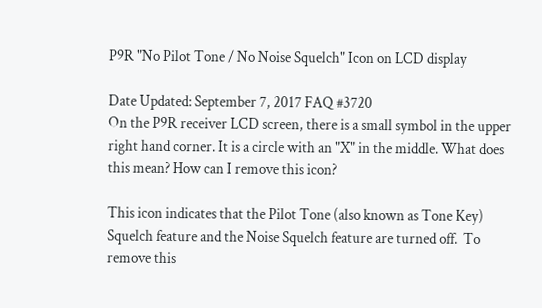P9R "No Pilot Tone / No Noise Squelch" Icon on LCD display

Date Updated: September 7, 2017 FAQ #3720
On the P9R receiver LCD screen, there is a small symbol in the upper right hand corner. It is a circle with an "X" in the middle. What does this mean? How can I remove this icon?

This icon indicates that the Pilot Tone (also known as Tone Key) Squelch feature and the Noise Squelch feature are turned off.  To remove this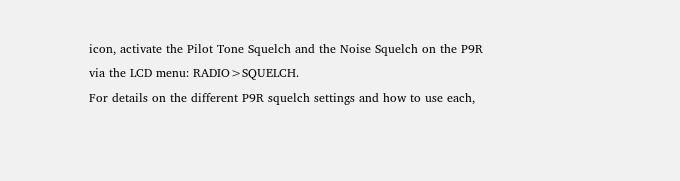icon, activate the Pilot Tone Squelch and the Noise Squelch on the P9R via the LCD menu: RADIO>SQUELCH.
For details on the different P9R squelch settings and how to use each,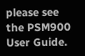please see the PSM900 User Guide.